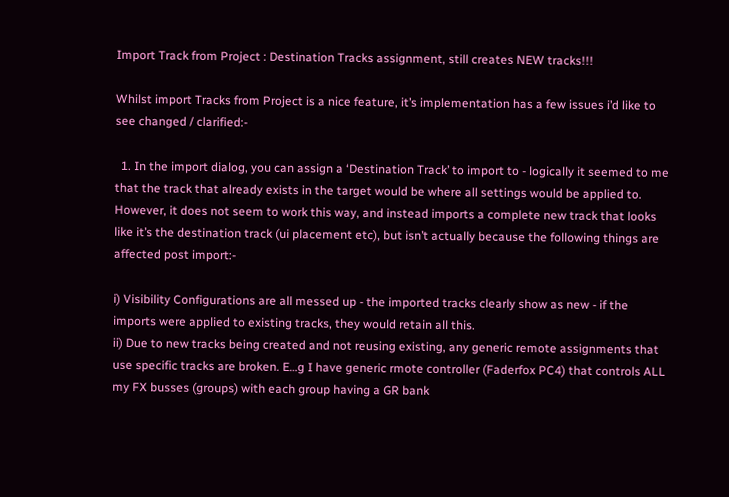Import Track from Project : Destination Tracks assignment, still creates NEW tracks!!!

Whilst import Tracks from Project is a nice feature, it’s implementation has a few issues i’d like to see changed / clarified:-

  1. In the import dialog, you can assign a ‘Destination Track’ to import to - logically it seemed to me that the track that already exists in the target would be where all settings would be applied to. However, it does not seem to work this way, and instead imports a complete new track that looks like it’s the destination track (ui placement etc), but isn’t actually because the following things are affected post import:-

i) Visibility Configurations are all messed up - the imported tracks clearly show as new - if the imports were applied to existing tracks, they would retain all this.
ii) Due to new tracks being created and not reusing existing, any generic remote assignments that use specific tracks are broken. E…g I have generic rmote controller (Faderfox PC4) that controls ALL my FX busses (groups) with each group having a GR bank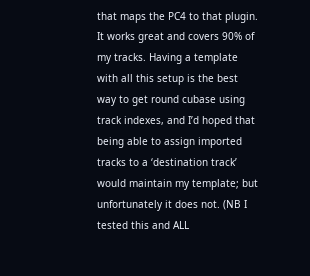that maps the PC4 to that plugin. It works great and covers 90% of my tracks. Having a template with all this setup is the best way to get round cubase using track indexes, and I’d hoped that being able to assign imported tracks to a ‘destination track’ would maintain my template; but unfortunately it does not. (NB I tested this and ALL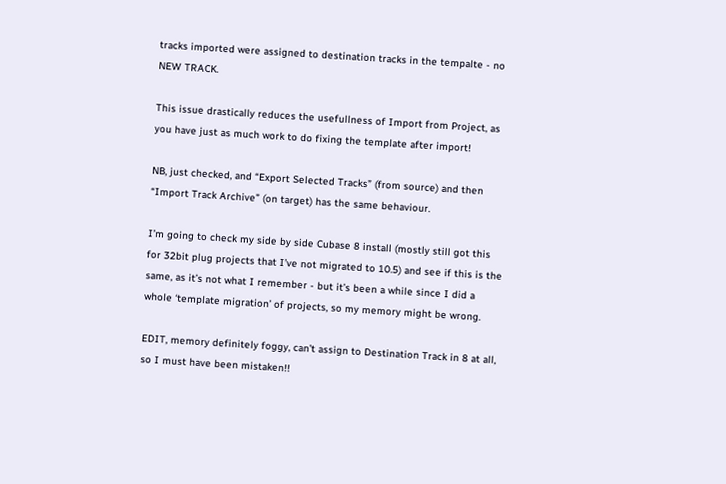tracks imported were assigned to destination tracks in the tempalte - no NEW TRACK.

This issue drastically reduces the usefullness of Import from Project, as you have just as much work to do fixing the template after import!

NB, just checked, and “Export Selected Tracks” (from source) and then “Import Track Archive” (on target) has the same behaviour.

I’m going to check my side by side Cubase 8 install (mostly still got this for 32bit plug projects that I’ve not migrated to 10.5) and see if this is the same, as it’s not what I remember - but it’s been a while since I did a whole ‘template migration’ of projects, so my memory might be wrong.

EDIT, memory definitely foggy, can’t assign to Destination Track in 8 at all, so I must have been mistaken!!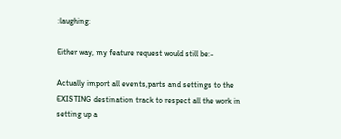:laughing:

Either way, my feature request would still be:-

Actually import all events,parts and settings to the EXISTING destination track to respect all the work in setting up a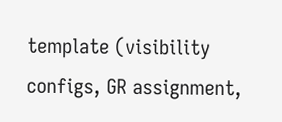template (visibility configs, GR assignment,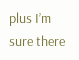plus I’m sure there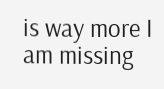is way more I am missing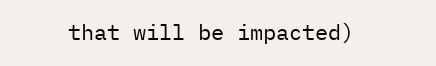that will be impacted)